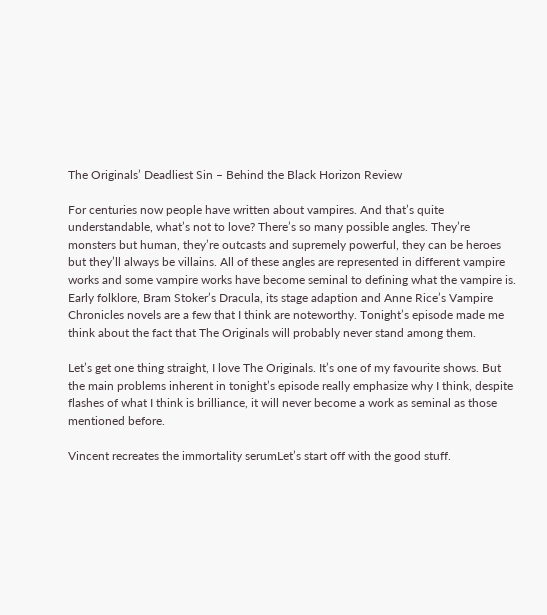The Originals’ Deadliest Sin – Behind the Black Horizon Review

For centuries now people have written about vampires. And that’s quite understandable, what’s not to love? There’s so many possible angles. They’re monsters but human, they’re outcasts and supremely powerful, they can be heroes but they’ll always be villains. All of these angles are represented in different vampire works and some vampire works have become seminal to defining what the vampire is. Early folklore, Bram Stoker’s Dracula, its stage adaption and Anne Rice’s Vampire Chronicles novels are a few that I think are noteworthy. Tonight’s episode made me think about the fact that The Originals will probably never stand among them.

Let’s get one thing straight, I love The Originals. It’s one of my favourite shows. But the main problems inherent in tonight’s episode really emphasize why I think, despite flashes of what I think is brilliance, it will never become a work as seminal as those mentioned before.

Vincent recreates the immortality serumLet’s start off with the good stuff.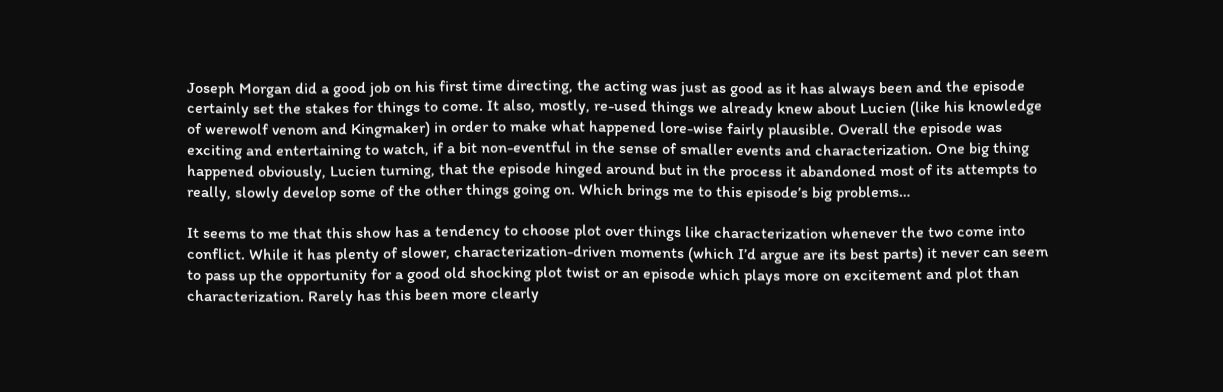Joseph Morgan did a good job on his first time directing, the acting was just as good as it has always been and the episode certainly set the stakes for things to come. It also, mostly, re-used things we already knew about Lucien (like his knowledge of werewolf venom and Kingmaker) in order to make what happened lore-wise fairly plausible. Overall the episode was exciting and entertaining to watch, if a bit non-eventful in the sense of smaller events and characterization. One big thing happened obviously, Lucien turning, that the episode hinged around but in the process it abandoned most of its attempts to really, slowly develop some of the other things going on. Which brings me to this episode’s big problems…

It seems to me that this show has a tendency to choose plot over things like characterization whenever the two come into conflict. While it has plenty of slower, characterization-driven moments (which I’d argue are its best parts) it never can seem to pass up the opportunity for a good old shocking plot twist or an episode which plays more on excitement and plot than characterization. Rarely has this been more clearly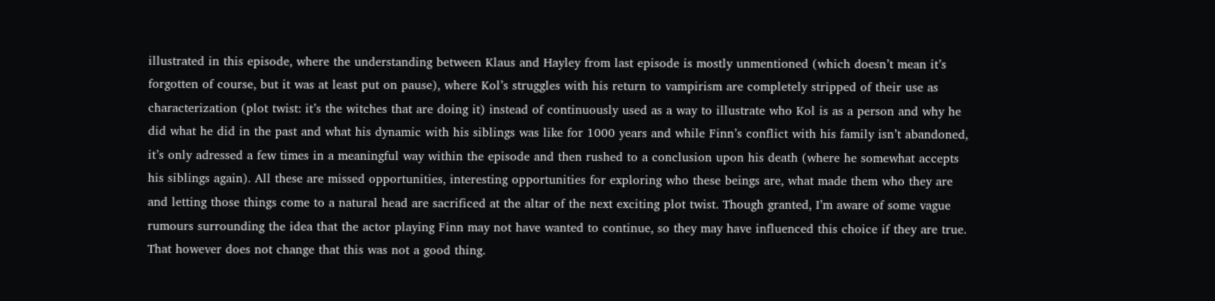illustrated in this episode, where the understanding between Klaus and Hayley from last episode is mostly unmentioned (which doesn’t mean it’s forgotten of course, but it was at least put on pause), where Kol’s struggles with his return to vampirism are completely stripped of their use as characterization (plot twist: it’s the witches that are doing it) instead of continuously used as a way to illustrate who Kol is as a person and why he did what he did in the past and what his dynamic with his siblings was like for 1000 years and while Finn’s conflict with his family isn’t abandoned, it’s only adressed a few times in a meaningful way within the episode and then rushed to a conclusion upon his death (where he somewhat accepts his siblings again). All these are missed opportunities, interesting opportunities for exploring who these beings are, what made them who they are and letting those things come to a natural head are sacrificed at the altar of the next exciting plot twist. Though granted, I’m aware of some vague rumours surrounding the idea that the actor playing Finn may not have wanted to continue, so they may have influenced this choice if they are true. That however does not change that this was not a good thing.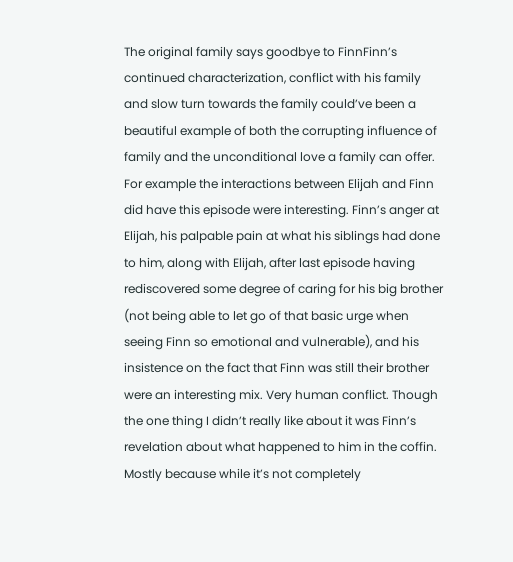The original family says goodbye to FinnFinn’s continued characterization, conflict with his family and slow turn towards the family could’ve been a beautiful example of both the corrupting influence of family and the unconditional love a family can offer. For example the interactions between Elijah and Finn did have this episode were interesting. Finn’s anger at Elijah, his palpable pain at what his siblings had done to him, along with Elijah, after last episode having rediscovered some degree of caring for his big brother (not being able to let go of that basic urge when seeing Finn so emotional and vulnerable), and his insistence on the fact that Finn was still their brother were an interesting mix. Very human conflict. Though the one thing I didn’t really like about it was Finn’s revelation about what happened to him in the coffin. Mostly because while it’s not completely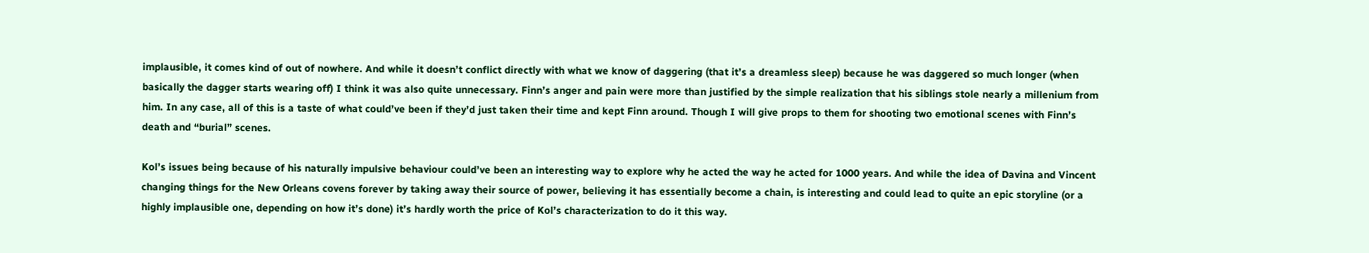implausible, it comes kind of out of nowhere. And while it doesn’t conflict directly with what we know of daggering (that it’s a dreamless sleep) because he was daggered so much longer (when basically the dagger starts wearing off) I think it was also quite unnecessary. Finn’s anger and pain were more than justified by the simple realization that his siblings stole nearly a millenium from him. In any case, all of this is a taste of what could’ve been if they’d just taken their time and kept Finn around. Though I will give props to them for shooting two emotional scenes with Finn’s death and “burial” scenes.

Kol’s issues being because of his naturally impulsive behaviour could’ve been an interesting way to explore why he acted the way he acted for 1000 years. And while the idea of Davina and Vincent changing things for the New Orleans covens forever by taking away their source of power, believing it has essentially become a chain, is interesting and could lead to quite an epic storyline (or a highly implausible one, depending on how it’s done) it’s hardly worth the price of Kol’s characterization to do it this way.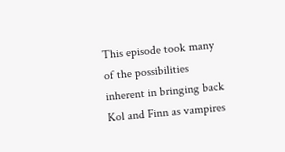This episode took many of the possibilities inherent in bringing back Kol and Finn as vampires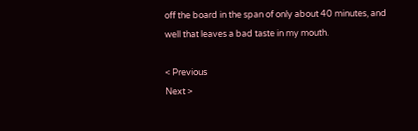off the board in the span of only about 40 minutes, and well that leaves a bad taste in my mouth.

< Previous                                                                                                                                                                                                           Next >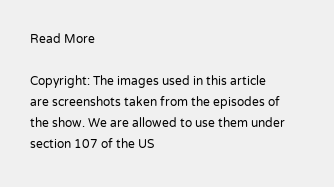Read More

Copyright: The images used in this article are screenshots taken from the episodes of the show. We are allowed to use them under section 107 of the US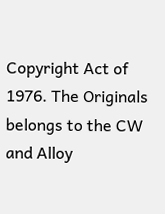Copyright Act of 1976. The Originals belongs to the CW and Alloy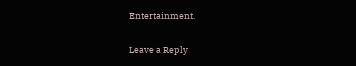Entertainment.

Leave a Reply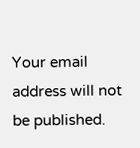Your email address will not be published.